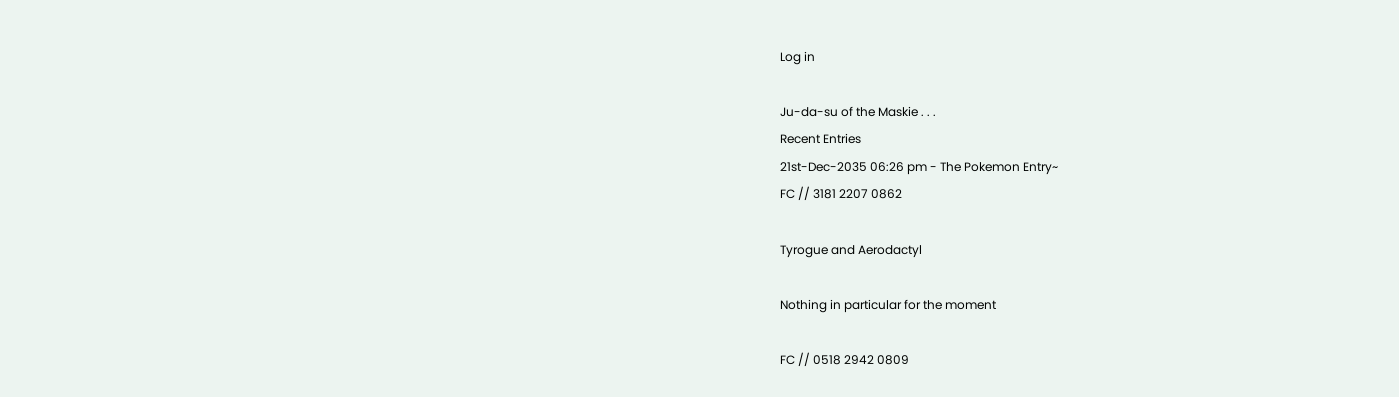Log in

Ju-da-su of the Maskie . . .
Recent Entries
21st-Dec-2035 06:26 pm - The Pokemon Entry~
FC // 3181 2207 0862

Tyrogue and Aerodactyl

Nothing in particular for the moment

FC // 0518 2942 0809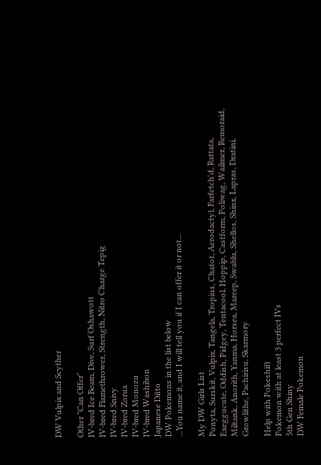DW Vulpix and Scyther

Other "Can Offer"
IV-bred Ice Beam, Dive, Surf Oshawott
IV-bred Flamethrower, Strength, Nitro Charge Tepig
IV-bred Snivy
IV-bred Zorua
IV-bred Monozu
IV-bred Washibon
Japanese Ditto
DW Pokemons in the list below
...You name it, and I will tell you if I can offer it or not...

My DW Girls List
Ponyta, Surskit, Vulpix, Tangela, Tropius, Chatot, Aerodactyl, Farfetch'd, Rattata, Exeggucute, Oddish, Pidgey, Tentacool, Hoppip, Castform, Poliwag, Wailmer, Remoraid, Miltank, Anorith, Yanma, Horsea, Mareep, Swablu, Shellos, Shinx, Lapras, Dratini, Growlithe, Pachirisu, Skarmory

Help with Pokeshift
Pokemon with at least 3 perfect IVs
5th Gen Shiny
DW Female Pokemon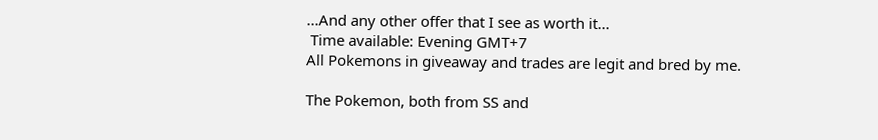...And any other offer that I see as worth it...
 Time available: Evening GMT+7
All Pokemons in giveaway and trades are legit and bred by me.

The Pokemon, both from SS and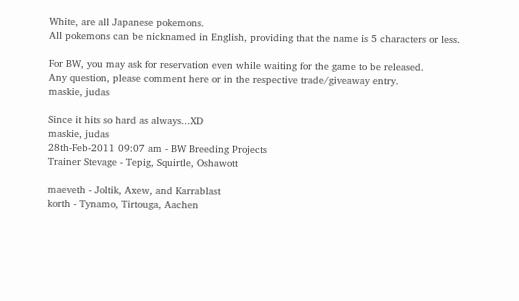White, are all Japanese pokemons.
All pokemons can be nicknamed in English, providing that the name is 5 characters or less.

For BW, you may ask for reservation even while waiting for the game to be released.
Any question, please comment here or in the respective trade/giveaway entry.
maskie, judas

Since it hits so hard as always...XD
maskie, judas
28th-Feb-2011 09:07 am - BW Breeding Projects
Trainer Stevage - Tepig, Squirtle, Oshawott

maeveth - Joltik, Axew, and Karrablast
korth - Tynamo, Tirtouga, Aachen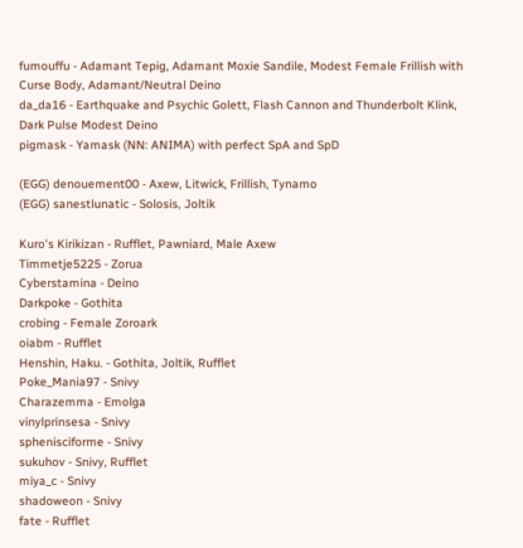fumouffu - Adamant Tepig, Adamant Moxie Sandile, Modest Female Frillish with Curse Body, Adamant/Neutral Deino
da_da16 - Earthquake and Psychic Golett, Flash Cannon and Thunderbolt Klink, Dark Pulse Modest Deino
pigmask - Yamask (NN: ANIMA) with perfect SpA and SpD

(EGG) denouement00 - Axew, Litwick, Frillish, Tynamo
(EGG) sanestlunatic - Solosis, Joltik

Kuro's Kirikizan - Rufflet, Pawniard, Male Axew
Timmetje5225 - Zorua
Cyberstamina - Deino
Darkpoke - Gothita
crobing - Female Zoroark
oiabm - Rufflet
Henshin, Haku. - Gothita, Joltik, Rufflet
Poke_Mania97 - Snivy
Charazemma - Emolga
vinylprinsesa - Snivy
sphenisciforme - Snivy
sukuhov - Snivy, Rufflet
miya_c - Snivy
shadoweon - Snivy
fate - Rufflet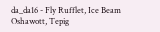da_da16 - Fly Rufflet, Ice Beam Oshawott, Tepig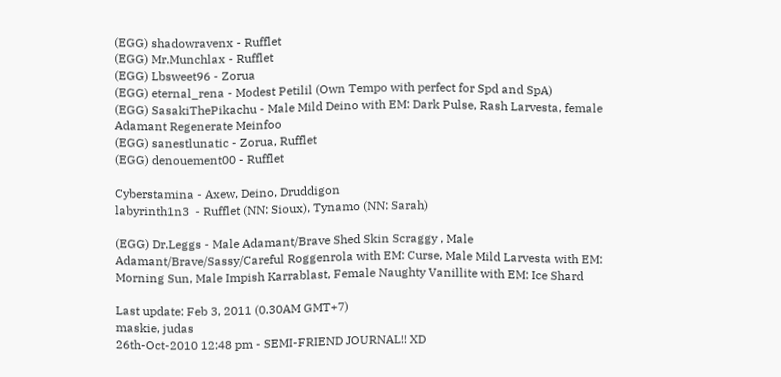(EGG) shadowravenx - Rufflet
(EGG) Mr.Munchlax - Rufflet
(EGG) Lbsweet96 - Zorua
(EGG) eternal_rena - Modest Petilil (Own Tempo with perfect for Spd and SpA)
(EGG) SasakiThePikachu - Male Mild Deino with EM: Dark Pulse, Rash Larvesta, female Adamant Regenerate Meinfoo
(EGG) sanestlunatic - Zorua, Rufflet
(EGG) denouement00 - Rufflet

Cyberstamina - Axew, Deino, Druddigon
labyrinth1n3  - Rufflet (NN: Sioux), Tynamo (NN: Sarah)

(EGG) Dr.Leggs - Male Adamant/Brave Shed Skin Scraggy , Male Adamant/Brave/Sassy/Careful Roggenrola with EM: Curse, Male Mild Larvesta with EM: Morning Sun, Male Impish Karrablast, Female Naughty Vanillite with EM: Ice Shard

Last update: Feb 3, 2011 (0.30AM GMT+7)
maskie, judas
26th-Oct-2010 12:48 pm - SEMI-FRIEND JOURNAL!! XD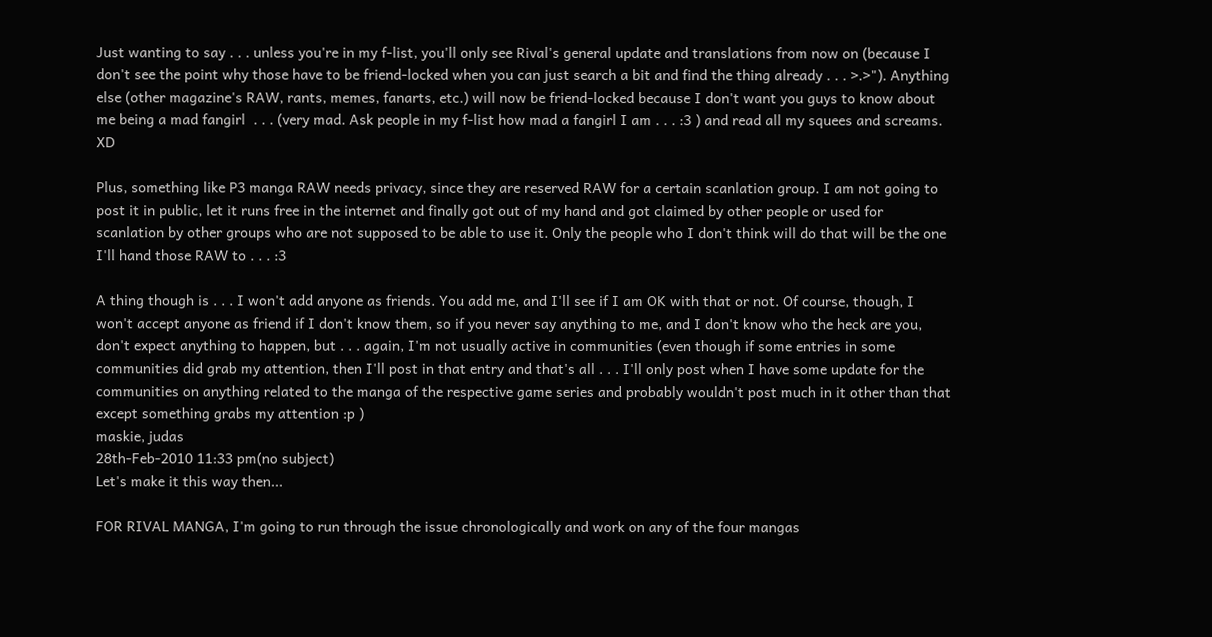Just wanting to say . . . unless you're in my f-list, you'll only see Rival's general update and translations from now on (because I don't see the point why those have to be friend-locked when you can just search a bit and find the thing already . . . >.>"). Anything else (other magazine's RAW, rants, memes, fanarts, etc.) will now be friend-locked because I don't want you guys to know about me being a mad fangirl  . . . (very mad. Ask people in my f-list how mad a fangirl I am . . . :3 ) and read all my squees and screams. XD

Plus, something like P3 manga RAW needs privacy, since they are reserved RAW for a certain scanlation group. I am not going to post it in public, let it runs free in the internet and finally got out of my hand and got claimed by other people or used for scanlation by other groups who are not supposed to be able to use it. Only the people who I don't think will do that will be the one I'll hand those RAW to . . . :3

A thing though is . . . I won't add anyone as friends. You add me, and I'll see if I am OK with that or not. Of course, though, I won't accept anyone as friend if I don't know them, so if you never say anything to me, and I don't know who the heck are you, don't expect anything to happen, but . . . again, I'm not usually active in communities (even though if some entries in some communities did grab my attention, then I'll post in that entry and that's all . . . I'll only post when I have some update for the communities on anything related to the manga of the respective game series and probably wouldn't post much in it other than that except something grabs my attention :p )
maskie, judas
28th-Feb-2010 11:33 pm(no subject)
Let's make it this way then...

FOR RIVAL MANGA, I'm going to run through the issue chronologically and work on any of the four mangas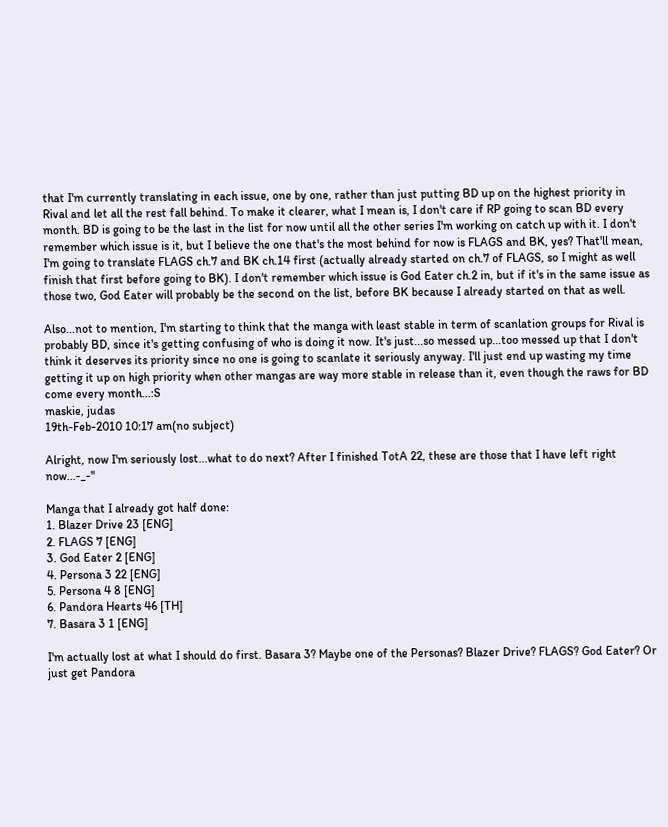that I'm currently translating in each issue, one by one, rather than just putting BD up on the highest priority in Rival and let all the rest fall behind. To make it clearer, what I mean is, I don't care if RP going to scan BD every month. BD is going to be the last in the list for now until all the other series I'm working on catch up with it. I don't remember which issue is it, but I believe the one that's the most behind for now is FLAGS and BK, yes? That'll mean, I'm going to translate FLAGS ch.7 and BK ch.14 first (actually already started on ch.7 of FLAGS, so I might as well finish that first before going to BK). I don't remember which issue is God Eater ch.2 in, but if it's in the same issue as those two, God Eater will probably be the second on the list, before BK because I already started on that as well.

Also...not to mention, I'm starting to think that the manga with least stable in term of scanlation groups for Rival is probably BD, since it's getting confusing of who is doing it now. It's just...so messed up...too messed up that I don't think it deserves its priority since no one is going to scanlate it seriously anyway. I'll just end up wasting my time getting it up on high priority when other mangas are way more stable in release than it, even though the raws for BD come every month...:S
maskie, judas
19th-Feb-2010 10:17 am(no subject)

Alright, now I'm seriously lost...what to do next? After I finished TotA 22, these are those that I have left right now...-_-"

Manga that I already got half done:
1. Blazer Drive 23 [ENG]
2. FLAGS 7 [ENG]
3. God Eater 2 [ENG]
4. Persona 3 22 [ENG]
5. Persona 4 8 [ENG]
6. Pandora Hearts 46 [TH]
7. Basara 3 1 [ENG]

I'm actually lost at what I should do first. Basara 3? Maybe one of the Personas? Blazer Drive? FLAGS? God Eater? Or just get Pandora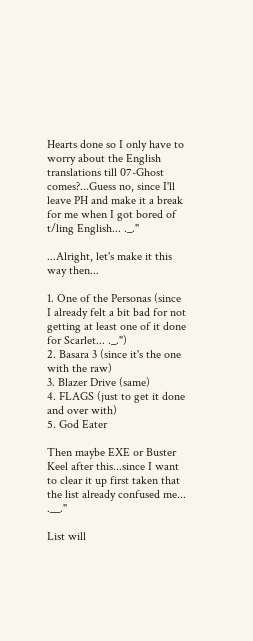Hearts done so I only have to worry about the English translations till 07-Ghost comes?...Guess no, since I'll leave PH and make it a break for me when I got bored of t/ling English... ._."

...Alright, let's make it this way then...

1. One of the Personas (since I already felt a bit bad for not getting at least one of it done for Scarlet... ._.")
2. Basara 3 (since it's the one with the raw)
3. Blazer Drive (same)
4. FLAGS (just to get it done and over with)
5. God Eater

Then maybe EXE or Buster Keel after this...since I want to clear it up first taken that the list already confused me... .__."

List will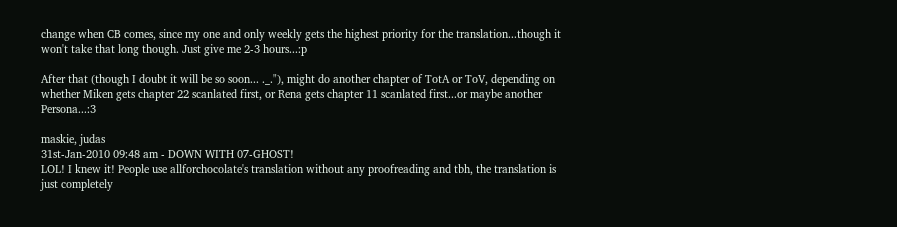change when CB comes, since my one and only weekly gets the highest priority for the translation...though it won't take that long though. Just give me 2-3 hours...:p

After that (though I doubt it will be so soon... ._."), might do another chapter of TotA or ToV, depending on whether Miken gets chapter 22 scanlated first, or Rena gets chapter 11 scanlated first...or maybe another Persona...:3

maskie, judas
31st-Jan-2010 09:48 am - DOWN WITH 07-GHOST!
LOL! I knew it! People use allforchocolate's translation without any proofreading and tbh, the translation is just completely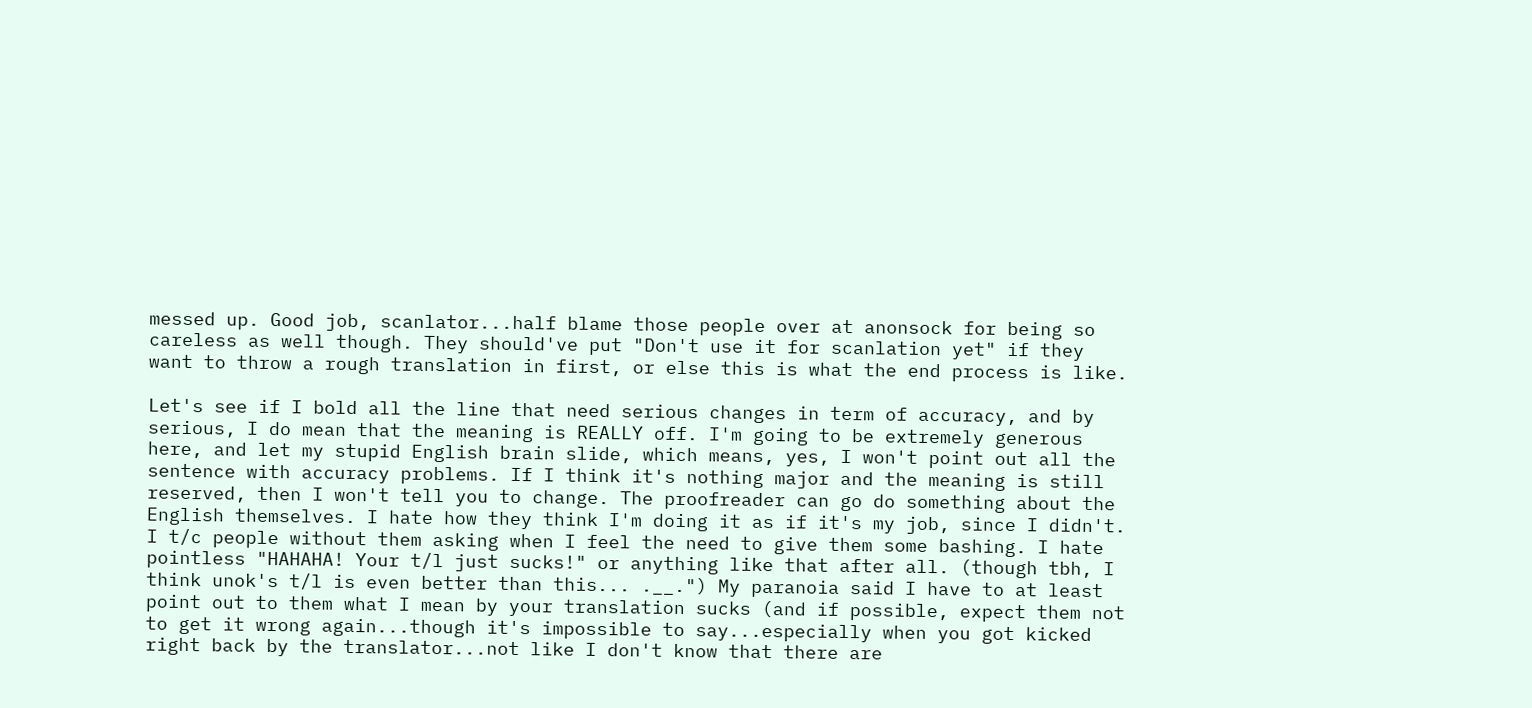messed up. Good job, scanlator...half blame those people over at anonsock for being so careless as well though. They should've put "Don't use it for scanlation yet" if they want to throw a rough translation in first, or else this is what the end process is like.

Let's see if I bold all the line that need serious changes in term of accuracy, and by serious, I do mean that the meaning is REALLY off. I'm going to be extremely generous here, and let my stupid English brain slide, which means, yes, I won't point out all the sentence with accuracy problems. If I think it's nothing major and the meaning is still reserved, then I won't tell you to change. The proofreader can go do something about the English themselves. I hate how they think I'm doing it as if it's my job, since I didn't. I t/c people without them asking when I feel the need to give them some bashing. I hate pointless "HAHAHA! Your t/l just sucks!" or anything like that after all. (though tbh, I think unok's t/l is even better than this... .__.") My paranoia said I have to at least point out to them what I mean by your translation sucks (and if possible, expect them not to get it wrong again...though it's impossible to say...especially when you got kicked right back by the translator...not like I don't know that there are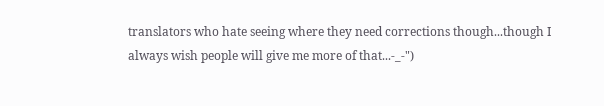translators who hate seeing where they need corrections though...though I always wish people will give me more of that...-_-")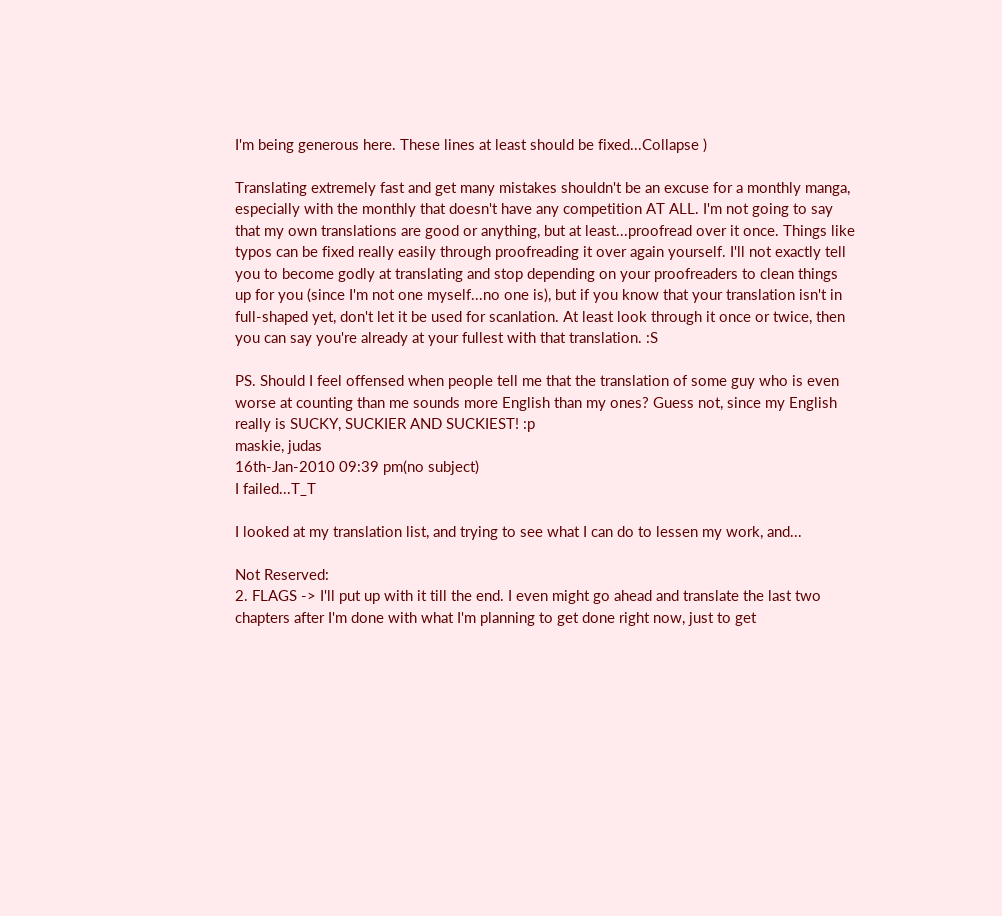I'm being generous here. These lines at least should be fixed...Collapse )

Translating extremely fast and get many mistakes shouldn't be an excuse for a monthly manga, especially with the monthly that doesn't have any competition AT ALL. I'm not going to say that my own translations are good or anything, but at least...proofread over it once. Things like typos can be fixed really easily through proofreading it over again yourself. I'll not exactly tell you to become godly at translating and stop depending on your proofreaders to clean things up for you (since I'm not one myself...no one is), but if you know that your translation isn't in full-shaped yet, don't let it be used for scanlation. At least look through it once or twice, then you can say you're already at your fullest with that translation. :S

PS. Should I feel offensed when people tell me that the translation of some guy who is even worse at counting than me sounds more English than my ones? Guess not, since my English really is SUCKY, SUCKIER AND SUCKIEST! :p
maskie, judas
16th-Jan-2010 09:39 pm(no subject)
I failed...T_T

I looked at my translation list, and trying to see what I can do to lessen my work, and...

Not Reserved:
2. FLAGS -> I'll put up with it till the end. I even might go ahead and translate the last two chapters after I'm done with what I'm planning to get done right now, just to get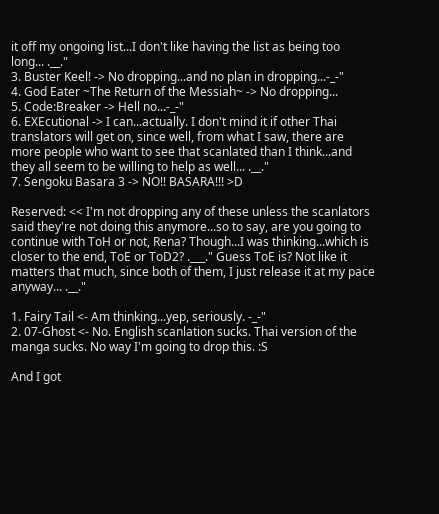it off my ongoing list...I don't like having the list as being too long... .__."
3. Buster Keel! -> No dropping...and no plan in dropping...-_-"
4. God Eater ~The Return of the Messiah~ -> No dropping...
5. Code:Breaker -> Hell no...-_-"
6. EXEcutional -> I can...actually. I don't mind it if other Thai translators will get on, since well, from what I saw, there are more people who want to see that scanlated than I think...and they all seem to be willing to help as well... .__."
7. Sengoku Basara 3 -> NO!! BASARA!!! >D

Reserved: << I'm not dropping any of these unless the scanlators said they're not doing this anymore...so to say, are you going to continue with ToH or not, Rena? Though...I was thinking...which is closer to the end, ToE or ToD2? .___." Guess ToE is? Not like it matters that much, since both of them, I just release it at my pace anyway... .__."

1. Fairy Tail <- Am thinking...yep, seriously. -_-"
2. 07-Ghost <- No. English scanlation sucks. Thai version of the manga sucks. No way I'm going to drop this. :S

And I got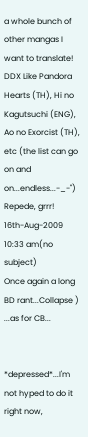a whole bunch of other mangas I want to translate! DDX Like Pandora Hearts (TH), Hi no Kagutsuchi (ENG), Ao no Exorcist (TH), etc (the list can go on and on...endless...-_-")
Repede, grrr!
16th-Aug-2009 10:33 am(no subject)
Once again a long BD rant...Collapse )
...as for CB...


*depressed*...I'm not hyped to do it right now,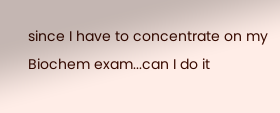since I have to concentrate on my Biochem exam...can I do it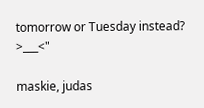tomorrow or Tuesday instead? >___<"

maskie, judas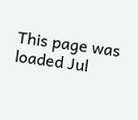This page was loaded Jul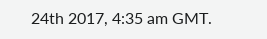24th 2017, 4:35 am GMT.